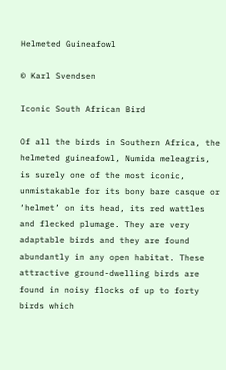Helmeted Guineafowl

© Karl Svendsen

Iconic South African Bird

Of all the birds in Southern Africa, the helmeted guineafowl, Numida meleagris, is surely one of the most iconic, unmistakable for its bony bare casque or ‘helmet’ on its head, its red wattles and flecked plumage. They are very adaptable birds and they are found abundantly in any open habitat. These attractive ground-dwelling birds are found in noisy flocks of up to forty birds which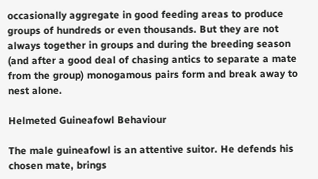occasionally aggregate in good feeding areas to produce groups of hundreds or even thousands. But they are not always together in groups and during the breeding season (and after a good deal of chasing antics to separate a mate from the group) monogamous pairs form and break away to nest alone.

Helmeted Guineafowl Behaviour

The male guineafowl is an attentive suitor. He defends his chosen mate, brings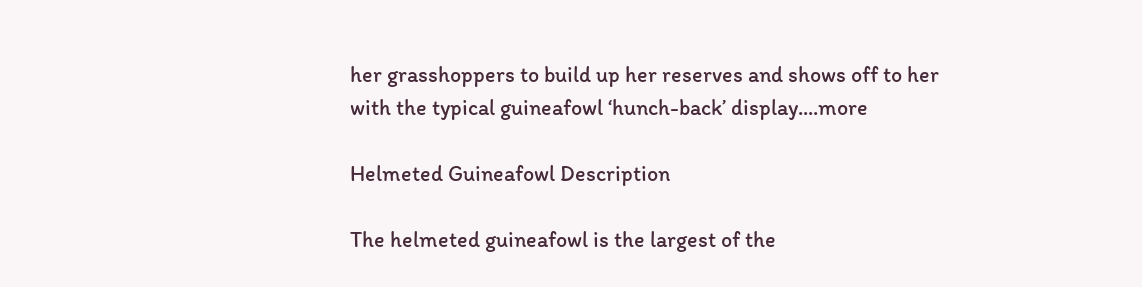her grasshoppers to build up her reserves and shows off to her with the typical guineafowl ‘hunch-back’ display....more

Helmeted Guineafowl Description

The helmeted guineafowl is the largest of the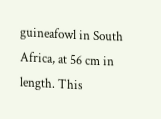guineafowl in South Africa, at 56 cm in length. This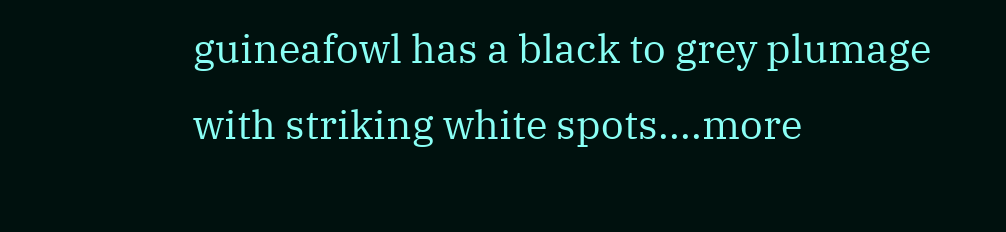guineafowl has a black to grey plumage with striking white spots....more